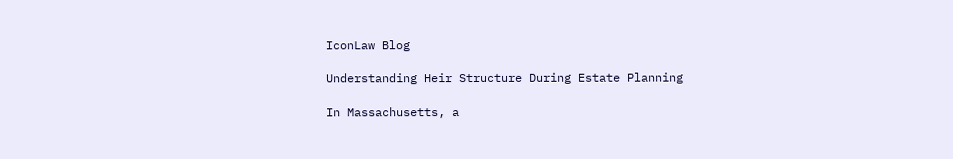IconLaw Blog

Understanding Heir Structure During Estate Planning

In Massachusetts, a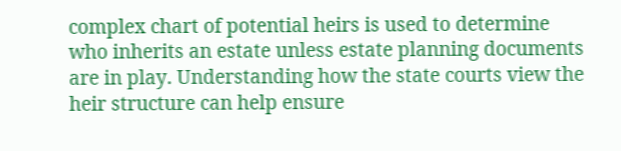complex chart of potential heirs is used to determine who inherits an estate unless estate planning documents are in play. Understanding how the state courts view the heir structure can help ensure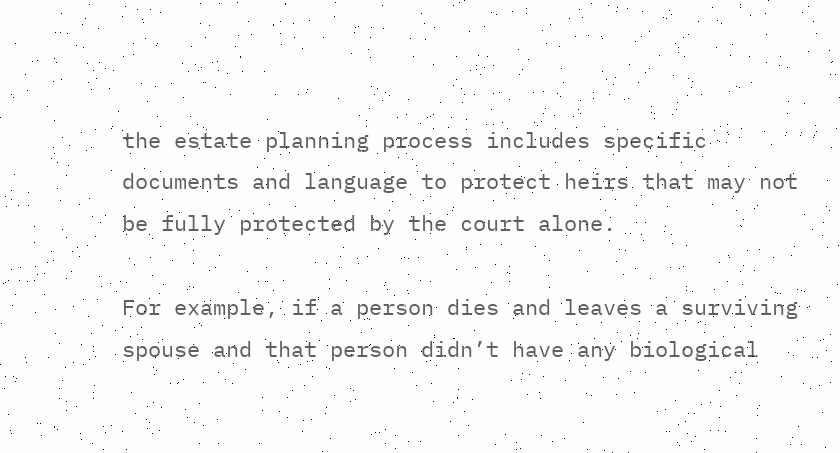the estate planning process includes specific documents and language to protect heirs that may not be fully protected by the court alone.

For example, if a person dies and leaves a surviving spouse and that person didn’t have any biological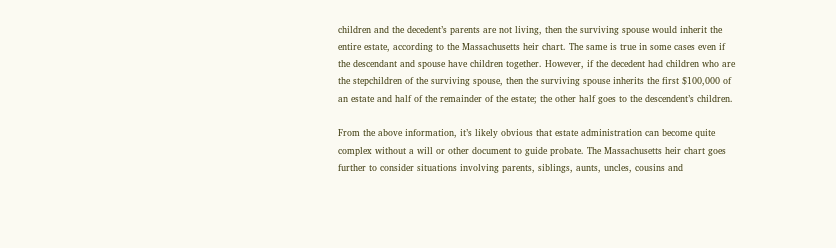children and the decedent’s parents are not living, then the surviving spouse would inherit the entire estate, according to the Massachusetts heir chart. The same is true in some cases even if the descendant and spouse have children together. However, if the decedent had children who are the stepchildren of the surviving spouse, then the surviving spouse inherits the first $100,000 of an estate and half of the remainder of the estate; the other half goes to the descendent’s children.

From the above information, it’s likely obvious that estate administration can become quite complex without a will or other document to guide probate. The Massachusetts heir chart goes further to consider situations involving parents, siblings, aunts, uncles, cousins and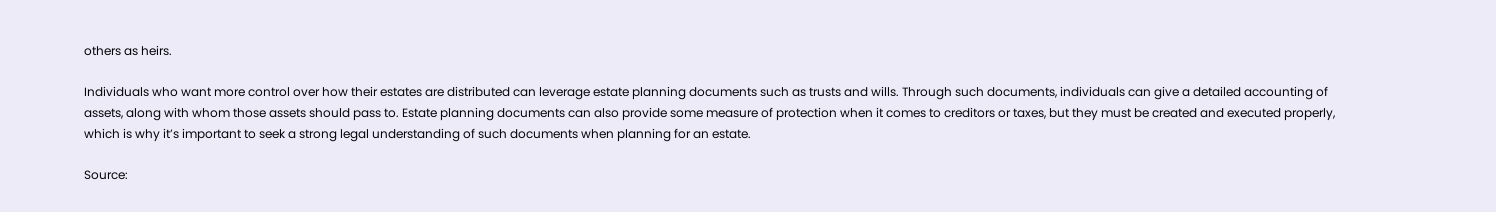others as heirs.

Individuals who want more control over how their estates are distributed can leverage estate planning documents such as trusts and wills. Through such documents, individuals can give a detailed accounting of assets, along with whom those assets should pass to. Estate planning documents can also provide some measure of protection when it comes to creditors or taxes, but they must be created and executed properly, which is why it’s important to seek a strong legal understanding of such documents when planning for an estate.

Source: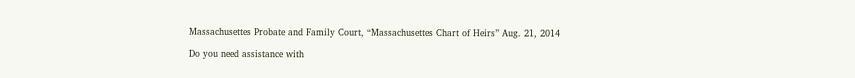Massachusettes Probate and Family Court, “Massachusettes Chart of Heirs” Aug. 21, 2014

Do you need assistance with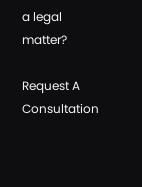a legal matter?

Request A Consultation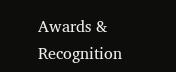Awards & Recognition